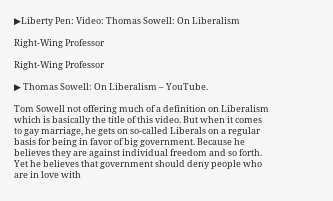▶Liberty Pen: Video: Thomas Sowell: On Liberalism

Right-Wing Professor

Right-Wing Professor

▶ Thomas Sowell: On Liberalism – YouTube.

Tom Sowell not offering much of a definition on Liberalism which is basically the title of this video. But when it comes to gay marriage, he gets on so-called Liberals on a regular basis for being in favor of big government. Because he believes they are against individual freedom and so forth. Yet he believes that government should deny people who are in love with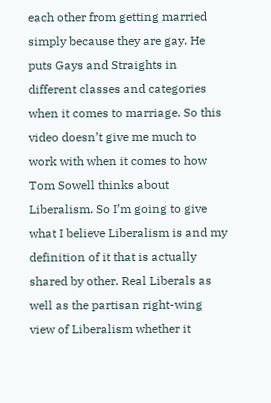each other from getting married simply because they are gay. He puts Gays and Straights in different classes and categories when it comes to marriage. So this video doesn’t give me much to work with when it comes to how Tom Sowell thinks about Liberalism. So I’m going to give what I believe Liberalism is and my definition of it that is actually shared by other. Real Liberals as well as the partisan right-wing view of Liberalism whether it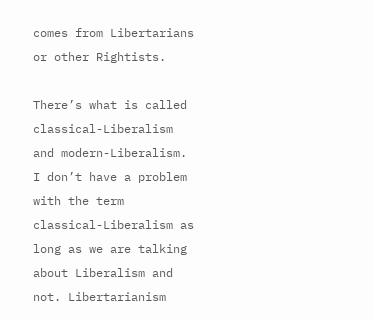comes from Libertarians or other Rightists.

There’s what is called classical-Liberalism and modern-Liberalism. I don’t have a problem with the term classical-Liberalism as long as we are talking about Liberalism and not. Libertarianism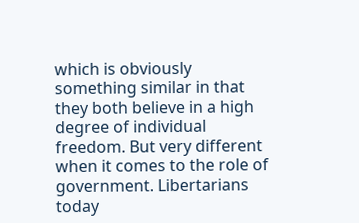which is obviously something similar in that they both believe in a high degree of individual freedom. But very different when it comes to the role of government. Libertarians today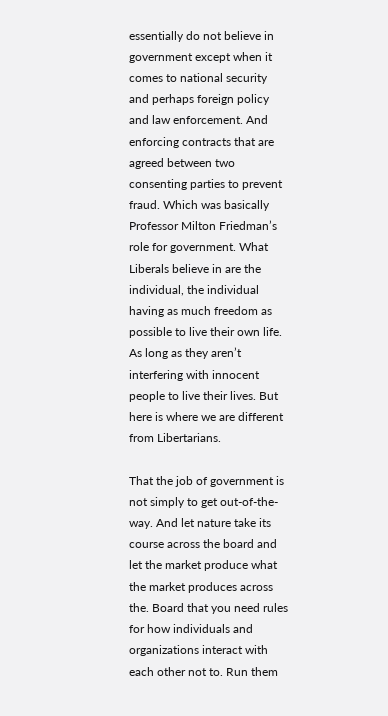essentially do not believe in government except when it comes to national security and perhaps foreign policy and law enforcement. And enforcing contracts that are agreed between two consenting parties to prevent fraud. Which was basically Professor Milton Friedman’s role for government. What Liberals believe in are the individual, the individual having as much freedom as possible to live their own life. As long as they aren’t interfering with innocent people to live their lives. But here is where we are different from Libertarians.

That the job of government is not simply to get out-of-the-way. And let nature take its course across the board and let the market produce what the market produces across the. Board that you need rules for how individuals and organizations interact with each other not to. Run them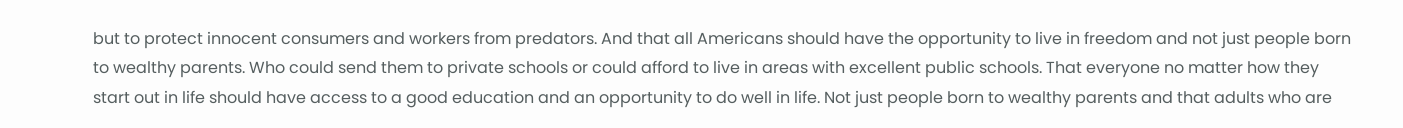but to protect innocent consumers and workers from predators. And that all Americans should have the opportunity to live in freedom and not just people born to wealthy parents. Who could send them to private schools or could afford to live in areas with excellent public schools. That everyone no matter how they start out in life should have access to a good education and an opportunity to do well in life. Not just people born to wealthy parents and that adults who are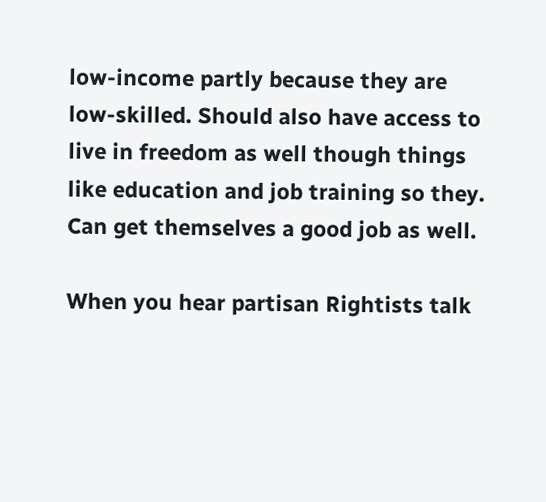low-income partly because they are low-skilled. Should also have access to live in freedom as well though things like education and job training so they. Can get themselves a good job as well.

When you hear partisan Rightists talk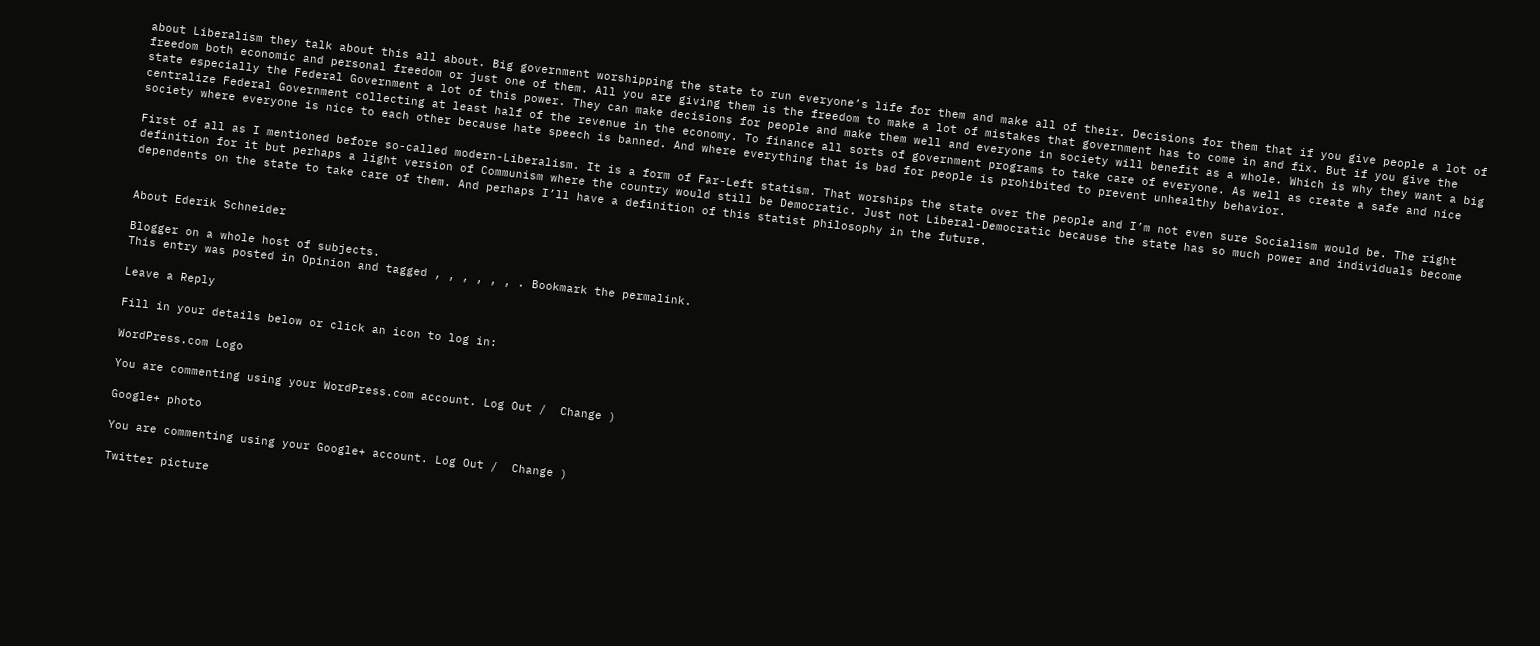about Liberalism they talk about this all about. Big government worshipping the state to run everyone’s life for them and make all of their. Decisions for them that if you give people a lot of freedom both economic and personal freedom or just one of them. All you are giving them is the freedom to make a lot of mistakes that government has to come in and fix. But if you give the state especially the Federal Government a lot of this power. They can make decisions for people and make them well and everyone in society will benefit as a whole. Which is why they want a big centralize Federal Government collecting at least half of the revenue in the economy. To finance all sorts of government programs to take care of everyone. As well as create a safe and nice society where everyone is nice to each other because hate speech is banned. And where everything that is bad for people is prohibited to prevent unhealthy behavior.

First of all as I mentioned before so-called modern-Liberalism. It is a form of Far-Left statism. That worships the state over the people and I’m not even sure Socialism would be. The right definition for it but perhaps a light version of Communism where the country would still be Democratic. Just not Liberal-Democratic because the state has so much power and individuals become dependents on the state to take care of them. And perhaps I’ll have a definition of this statist philosophy in the future.


About Ederik Schneider

Blogger on a whole host of subjects.
This entry was posted in Opinion and tagged , , , , , , . Bookmark the permalink.

Leave a Reply

Fill in your details below or click an icon to log in:

WordPress.com Logo

You are commenting using your WordPress.com account. Log Out /  Change )

Google+ photo

You are commenting using your Google+ account. Log Out /  Change )

Twitter picture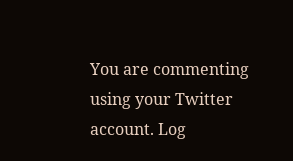You are commenting using your Twitter account. Log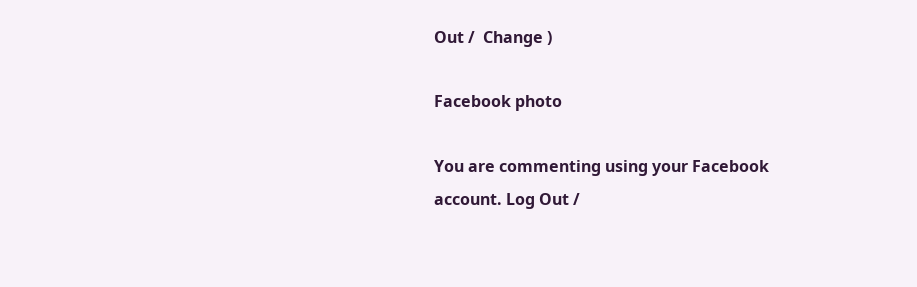Out /  Change )

Facebook photo

You are commenting using your Facebook account. Log Out /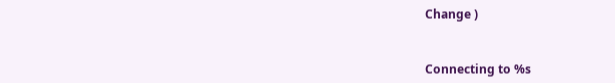Change )


Connecting to %s